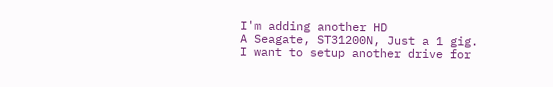I'm adding another HD
A Seagate, ST31200N, Just a 1 gig.
I want to setup another drive for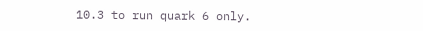10.3 to run quark 6 only.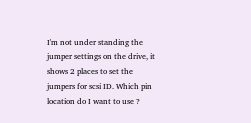I'm not under standing the jumper settings on the drive, it shows 2 places to set the jumpers for scsi ID. Which pin location do I want to use ?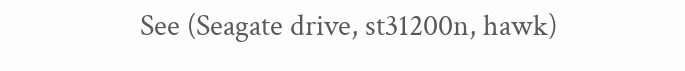See (Seagate drive, st31200n, hawk)